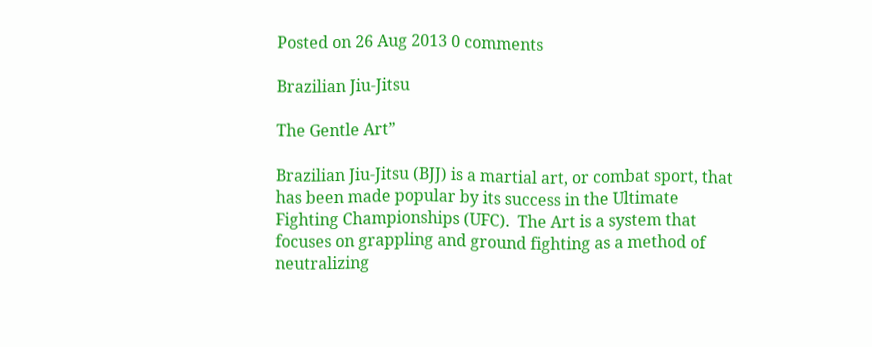Posted on 26 Aug 2013 0 comments

Brazilian Jiu-Jitsu

The Gentle Art”

Brazilian Jiu-Jitsu (BJJ) is a martial art, or combat sport, that has been made popular by its success in the Ultimate Fighting Championships (UFC).  The Art is a system that focuses on grappling and ground fighting as a method of neutralizing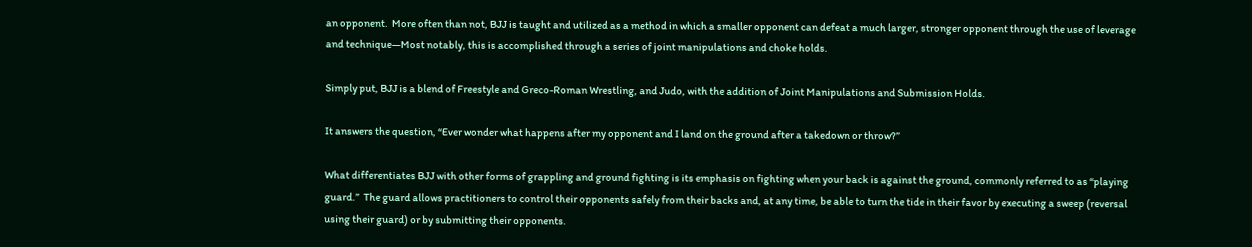an opponent.  More often than not, BJJ is taught and utilized as a method in which a smaller opponent can defeat a much larger, stronger opponent through the use of leverage and technique—Most notably, this is accomplished through a series of joint manipulations and choke holds.

Simply put, BJJ is a blend of Freestyle and Greco-Roman Wrestling, and Judo, with the addition of Joint Manipulations and Submission Holds.

It answers the question, “Ever wonder what happens after my opponent and I land on the ground after a takedown or throw?”

What differentiates BJJ with other forms of grappling and ground fighting is its emphasis on fighting when your back is against the ground, commonly referred to as “playing guard.”  The guard allows practitioners to control their opponents safely from their backs and, at any time, be able to turn the tide in their favor by executing a sweep (reversal using their guard) or by submitting their opponents.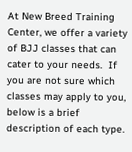At New Breed Training Center, we offer a variety of BJJ classes that can cater to your needs.  If you are not sure which classes may apply to you, below is a brief description of each type.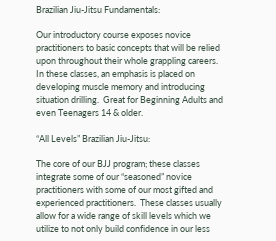Brazilian Jiu-Jitsu Fundamentals:

Our introductory course exposes novice practitioners to basic concepts that will be relied upon throughout their whole grappling careers.  In these classes, an emphasis is placed on developing muscle memory and introducing situation drilling.  Great for Beginning Adults and even Teenagers 14 & older.

“All Levels” Brazilian Jiu-Jitsu:

The core of our BJJ program; these classes integrate some of our “seasoned” novice practitioners with some of our most gifted and experienced practitioners.  These classes usually allow for a wide range of skill levels which we utilize to not only build confidence in our less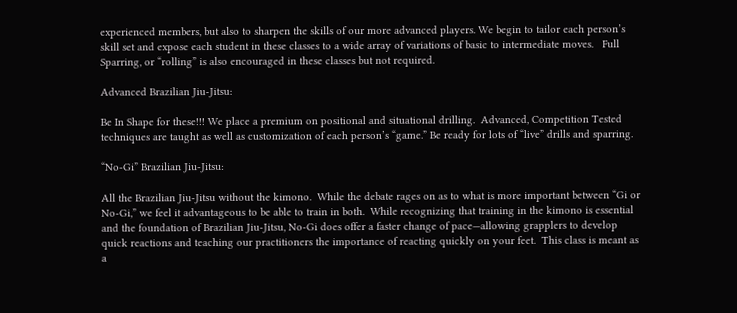experienced members, but also to sharpen the skills of our more advanced players. We begin to tailor each person’s skill set and expose each student in these classes to a wide array of variations of basic to intermediate moves.   Full Sparring, or “rolling” is also encouraged in these classes but not required.

Advanced Brazilian Jiu-Jitsu:

Be In Shape for these!!! We place a premium on positional and situational drilling.  Advanced, Competition Tested techniques are taught as well as customization of each person’s “game.” Be ready for lots of “live” drills and sparring.

“No-Gi” Brazilian Jiu-Jitsu:

All the Brazilian Jiu-Jitsu without the kimono.  While the debate rages on as to what is more important between “Gi or No-Gi,” we feel it advantageous to be able to train in both.  While recognizing that training in the kimono is essential and the foundation of Brazilian Jiu-Jitsu, No-Gi does offer a faster change of pace—allowing grapplers to develop quick reactions and teaching our practitioners the importance of reacting quickly on your feet.  This class is meant as a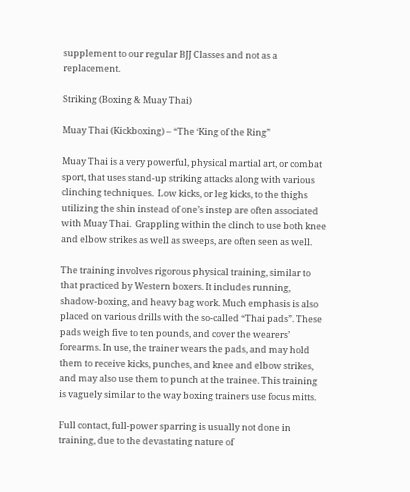supplement to our regular BJJ Classes and not as a replacement.

Striking (Boxing & Muay Thai)

Muay Thai (Kickboxing) – “The ‘King of the Ring”

Muay Thai is a very powerful, physical martial art, or combat sport, that uses stand-up striking attacks along with various clinching techniques.  Low kicks, or leg kicks, to the thighs utilizing the shin instead of one’s instep are often associated with Muay Thai.  Grappling within the clinch to use both knee and elbow strikes as well as sweeps, are often seen as well.

The training involves rigorous physical training, similar to that practiced by Western boxers. It includes running, shadow-boxing, and heavy bag work. Much emphasis is also placed on various drills with the so-called “Thai pads”. These pads weigh five to ten pounds, and cover the wearers’ forearms. In use, the trainer wears the pads, and may hold them to receive kicks, punches, and knee and elbow strikes, and may also use them to punch at the trainee. This training is vaguely similar to the way boxing trainers use focus mitts.

Full contact, full-power sparring is usually not done in training, due to the devastating nature of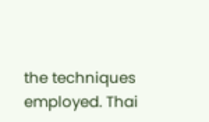the techniques employed. Thai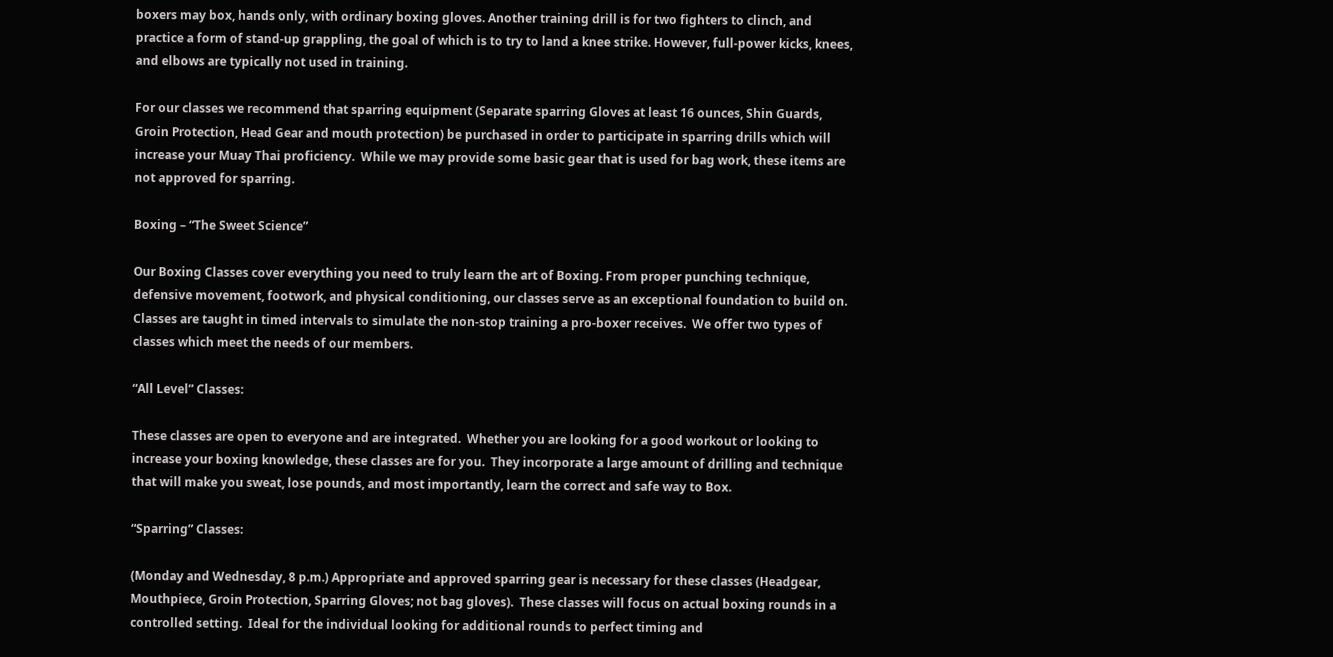boxers may box, hands only, with ordinary boxing gloves. Another training drill is for two fighters to clinch, and practice a form of stand-up grappling, the goal of which is to try to land a knee strike. However, full-power kicks, knees, and elbows are typically not used in training.

For our classes we recommend that sparring equipment (Separate sparring Gloves at least 16 ounces, Shin Guards, Groin Protection, Head Gear and mouth protection) be purchased in order to participate in sparring drills which will increase your Muay Thai proficiency.  While we may provide some basic gear that is used for bag work, these items are not approved for sparring.

Boxing – “The Sweet Science”

Our Boxing Classes cover everything you need to truly learn the art of Boxing. From proper punching technique, defensive movement, footwork, and physical conditioning, our classes serve as an exceptional foundation to build on.  Classes are taught in timed intervals to simulate the non-stop training a pro-boxer receives.  We offer two types of classes which meet the needs of our members.

“All Level” Classes:

These classes are open to everyone and are integrated.  Whether you are looking for a good workout or looking to increase your boxing knowledge, these classes are for you.  They incorporate a large amount of drilling and technique that will make you sweat, lose pounds, and most importantly, learn the correct and safe way to Box.

“Sparring” Classes:

(Monday and Wednesday, 8 p.m.) Appropriate and approved sparring gear is necessary for these classes (Headgear, Mouthpiece, Groin Protection, Sparring Gloves; not bag gloves).  These classes will focus on actual boxing rounds in a controlled setting.  Ideal for the individual looking for additional rounds to perfect timing and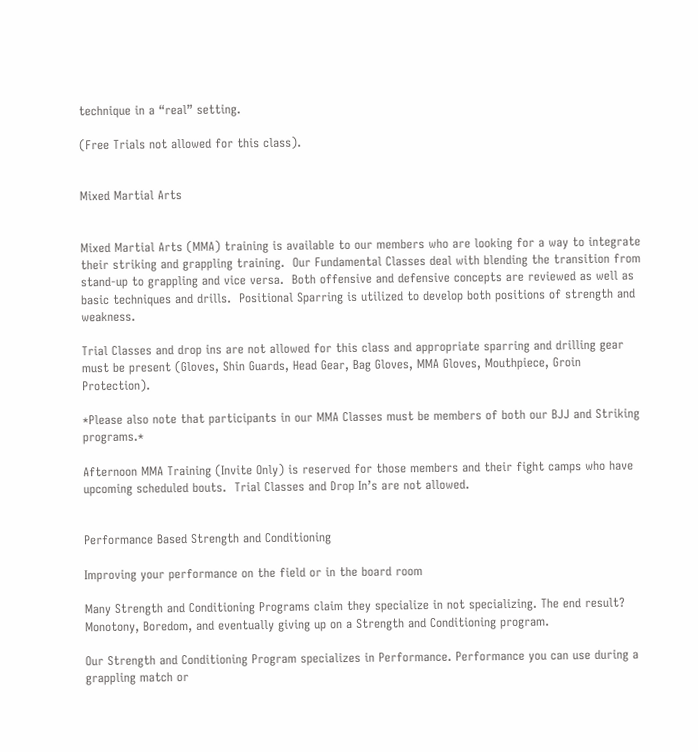technique in a “real” setting.

(Free Trials not allowed for this class).


Mixed Martial Arts


Mixed Martial Arts (MMA) training is available to our members who are looking for a way to integrate their striking and grappling training.  Our Fundamental Classes deal with blending the transition from stand-up to grappling and vice versa.  Both offensive and defensive concepts are reviewed as well as basic techniques and drills.  Positional Sparring is utilized to develop both positions of strength and weakness.

Trial Classes and drop ins are not allowed for this class and appropriate sparring and drilling gear must be present (Gloves, Shin Guards, Head Gear, Bag Gloves, MMA Gloves, Mouthpiece, Groin Protection).

*Please also note that participants in our MMA Classes must be members of both our BJJ and Striking programs.*

Afternoon MMA Training (Invite Only) is reserved for those members and their fight camps who have upcoming scheduled bouts.  Trial Classes and Drop In’s are not allowed.


Performance Based Strength and Conditioning

Improving your performance on the field or in the board room

Many Strength and Conditioning Programs claim they specialize in not specializing. The end result?  Monotony, Boredom, and eventually giving up on a Strength and Conditioning program.

Our Strength and Conditioning Program specializes in Performance. Performance you can use during a grappling match or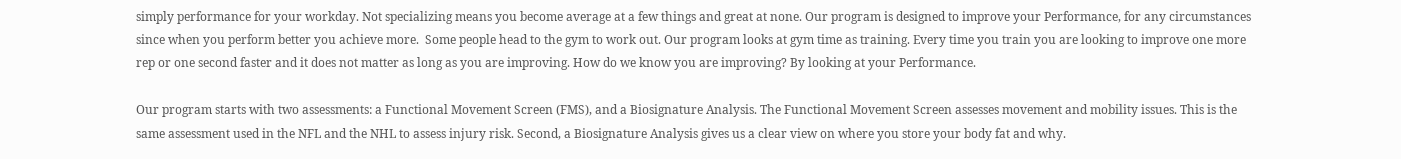simply performance for your workday. Not specializing means you become average at a few things and great at none. Our program is designed to improve your Performance, for any circumstances since when you perform better you achieve more.  Some people head to the gym to work out. Our program looks at gym time as training. Every time you train you are looking to improve one more rep or one second faster and it does not matter as long as you are improving. How do we know you are improving? By looking at your Performance.

Our program starts with two assessments: a Functional Movement Screen (FMS), and a Biosignature Analysis. The Functional Movement Screen assesses movement and mobility issues. This is the same assessment used in the NFL and the NHL to assess injury risk. Second, a Biosignature Analysis gives us a clear view on where you store your body fat and why.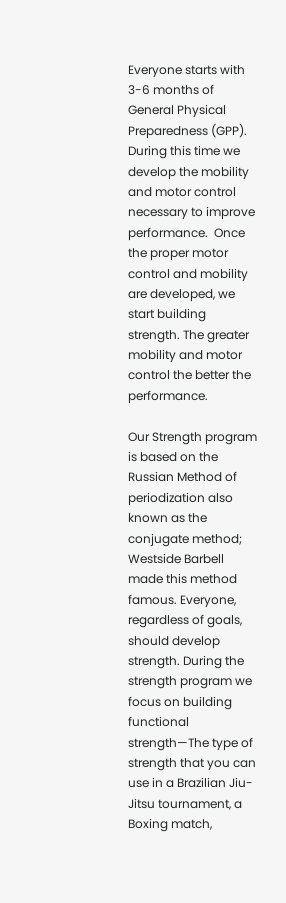Everyone starts with 3-6 months of General Physical Preparedness (GPP).  During this time we develop the mobility and motor control necessary to improve performance.  Once the proper motor control and mobility are developed, we start building strength. The greater mobility and motor control the better the performance.

Our Strength program is based on the Russian Method of periodization also known as the conjugate method; Westside Barbell made this method famous. Everyone, regardless of goals, should develop strength. During the strength program we focus on building functional strength—The type of strength that you can use in a Brazilian Jiu-Jitsu tournament, a Boxing match,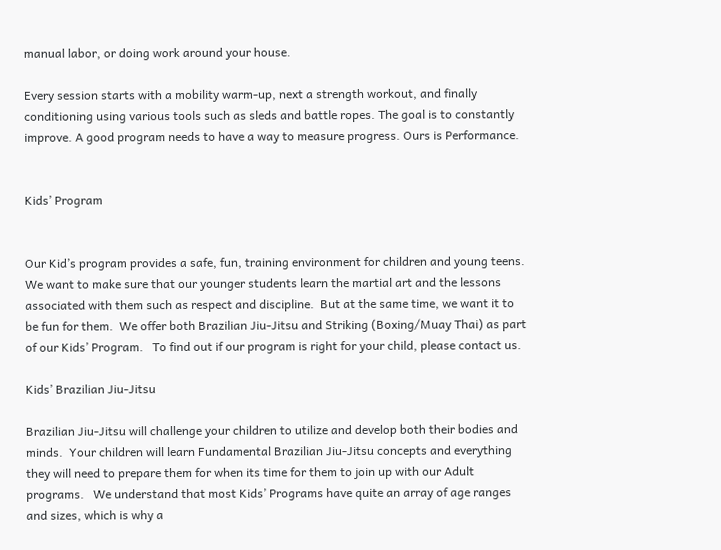manual labor, or doing work around your house.

Every session starts with a mobility warm-up, next a strength workout, and finally conditioning using various tools such as sleds and battle ropes. The goal is to constantly improve. A good program needs to have a way to measure progress. Ours is Performance.


Kids’ Program


Our Kid’s program provides a safe, fun, training environment for children and young teens.  We want to make sure that our younger students learn the martial art and the lessons associated with them such as respect and discipline.  But at the same time, we want it to be fun for them.  We offer both Brazilian Jiu-Jitsu and Striking (Boxing/Muay Thai) as part of our Kids’ Program.   To find out if our program is right for your child, please contact us.

Kids’ Brazilian Jiu-Jitsu

Brazilian Jiu-Jitsu will challenge your children to utilize and develop both their bodies and minds.  Your children will learn Fundamental Brazilian Jiu-Jitsu concepts and everything they will need to prepare them for when its time for them to join up with our Adult programs.   We understand that most Kids’ Programs have quite an array of age ranges and sizes, which is why a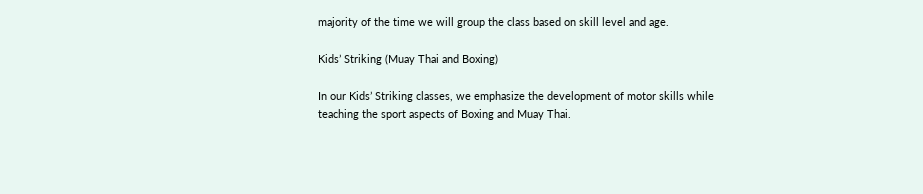majority of the time we will group the class based on skill level and age.

Kids’ Striking (Muay Thai and Boxing)

In our Kids’ Striking classes, we emphasize the development of motor skills while teaching the sport aspects of Boxing and Muay Thai.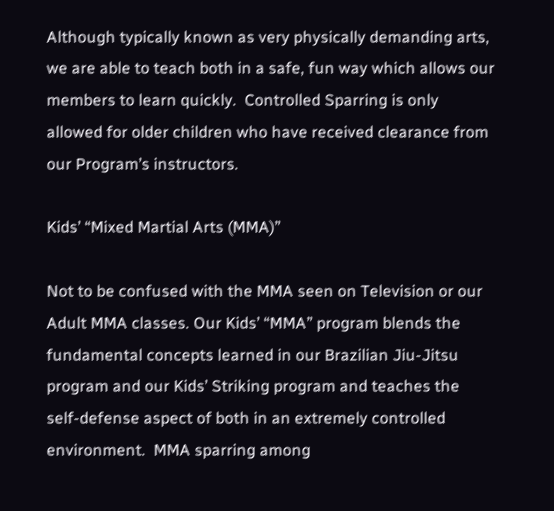Although typically known as very physically demanding arts, we are able to teach both in a safe, fun way which allows our members to learn quickly.  Controlled Sparring is only allowed for older children who have received clearance from our Program’s instructors.

Kids’ “Mixed Martial Arts (MMA)”

Not to be confused with the MMA seen on Television or our Adult MMA classes. Our Kids’ “MMA” program blends the fundamental concepts learned in our Brazilian Jiu-Jitsu program and our Kids’ Striking program and teaches the self-defense aspect of both in an extremely controlled environment.  MMA sparring among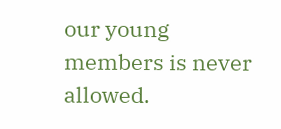our young members is never allowed.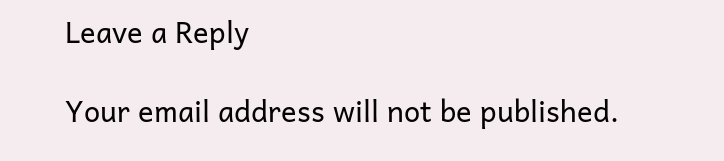Leave a Reply

Your email address will not be published.